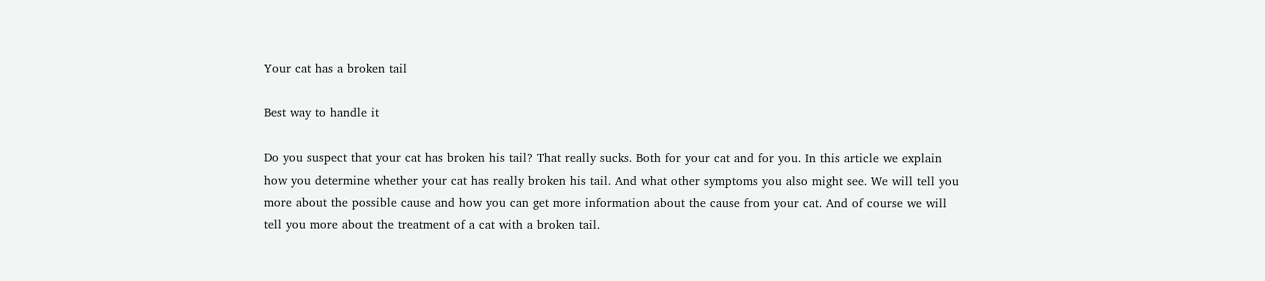Your cat has a broken tail

Best way to handle it

Do you suspect that your cat has broken his tail? That really sucks. Both for your cat and for you. In this article we explain how you determine whether your cat has really broken his tail. And what other symptoms you also might see. We will tell you more about the possible cause and how you can get more information about the cause from your cat. And of course we will tell you more about the treatment of a cat with a broken tail.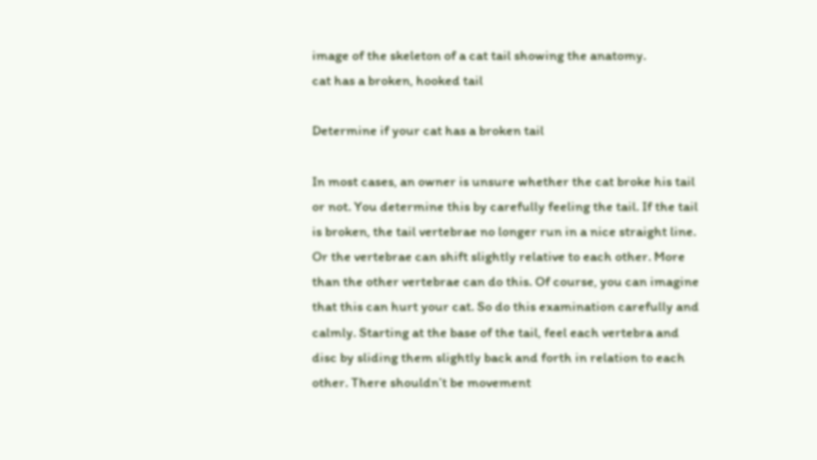image of the skeleton of a cat tail showing the anatomy.
cat has a broken, hooked tail

Determine if your cat has a broken tail

In most cases, an owner is unsure whether the cat broke his tail or not. You determine this by carefully feeling the tail. If the tail is broken, the tail vertebrae no longer run in a nice straight line. Or the vertebrae can shift slightly relative to each other. More than the other vertebrae can do this. Of course, you can imagine that this can hurt your cat. So do this examination carefully and calmly. Starting at the base of the tail, feel each vertebra and disc by sliding them slightly back and forth in relation to each other. There shouldn’t be movement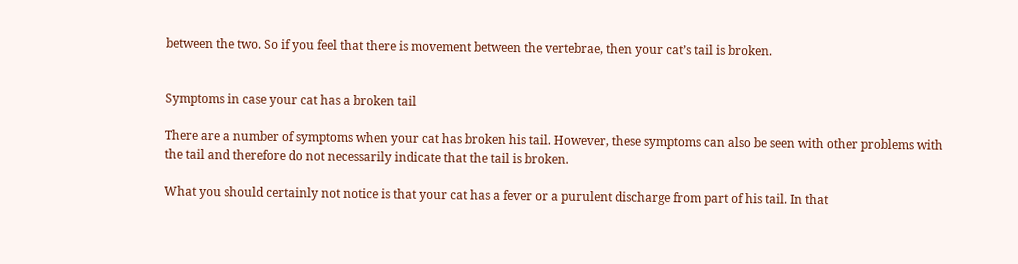between the two. So if you feel that there is movement between the vertebrae, then your cat’s tail is broken.


Symptoms in case your cat has a broken tail

There are a number of symptoms when your cat has broken his tail. However, these symptoms can also be seen with other problems with the tail and therefore do not necessarily indicate that the tail is broken.

What you should certainly not notice is that your cat has a fever or a purulent discharge from part of his tail. In that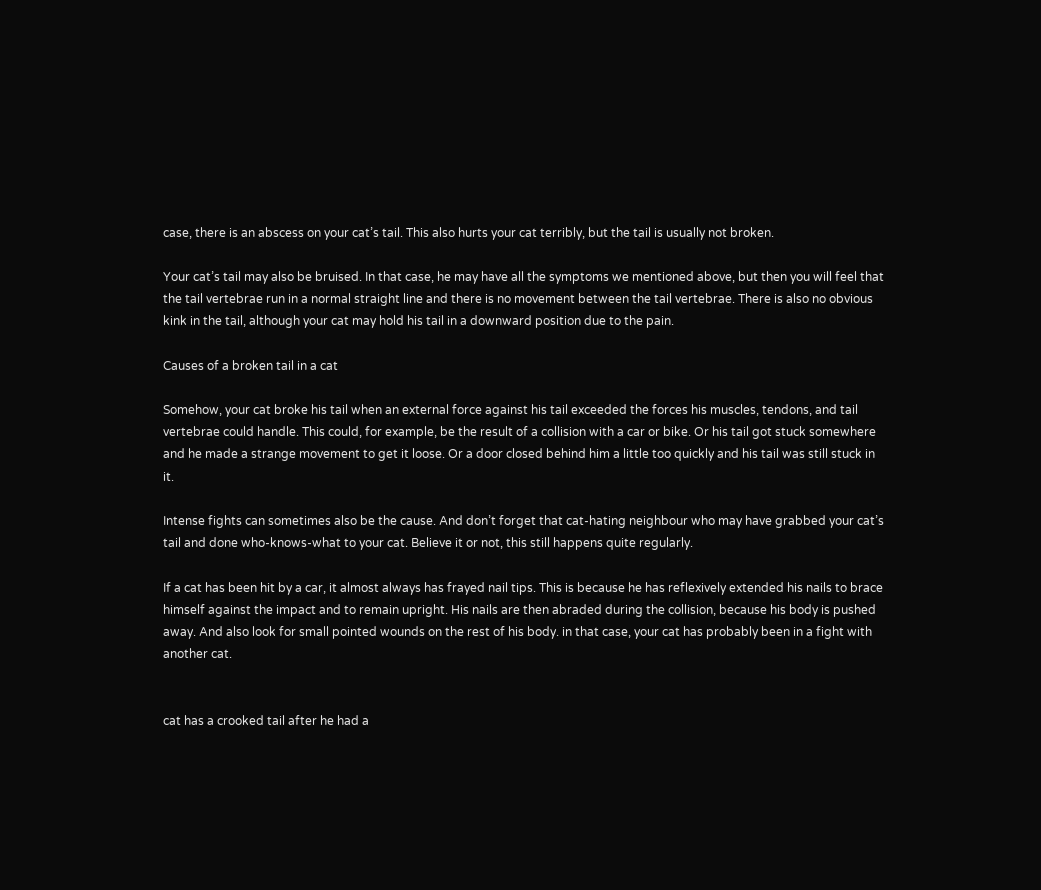case, there is an abscess on your cat’s tail. This also hurts your cat terribly, but the tail is usually not broken.

Your cat’s tail may also be bruised. In that case, he may have all the symptoms we mentioned above, but then you will feel that the tail vertebrae run in a normal straight line and there is no movement between the tail vertebrae. There is also no obvious kink in the tail, although your cat may hold his tail in a downward position due to the pain.

Causes of a broken tail in a cat

Somehow, your cat broke his tail when an external force against his tail exceeded the forces his muscles, tendons, and tail vertebrae could handle. This could, for example, be the result of a collision with a car or bike. Or his tail got stuck somewhere and he made a strange movement to get it loose. Or a door closed behind him a little too quickly and his tail was still stuck in it.

Intense fights can sometimes also be the cause. And don’t forget that cat-hating neighbour who may have grabbed your cat’s tail and done who-knows-what to your cat. Believe it or not, this still happens quite regularly.

If a cat has been hit by a car, it almost always has frayed nail tips. This is because he has reflexively extended his nails to brace himself against the impact and to remain upright. His nails are then abraded during the collision, because his body is pushed away. And also look for small pointed wounds on the rest of his body. in that case, your cat has probably been in a fight with another cat.


cat has a crooked tail after he had a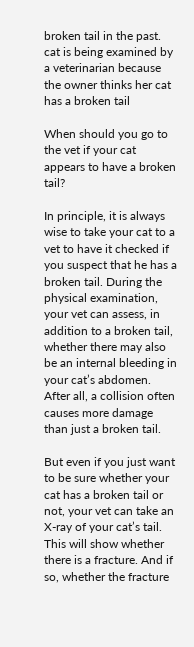broken tail in the past.
cat is being examined by a veterinarian because the owner thinks her cat has a broken tail

When should you go to the vet if your cat appears to have a broken tail?

In principle, it is always wise to take your cat to a vet to have it checked if you suspect that he has a broken tail. During the physical examination, your vet can assess, in addition to a broken tail, whether there may also be an internal bleeding in your cat’s abdomen. After all, a collision often causes more damage than just a broken tail.

But even if you just want to be sure whether your cat has a broken tail or not, your vet can take an X-ray of your cat’s tail. This will show whether there is a fracture. And if so, whether the fracture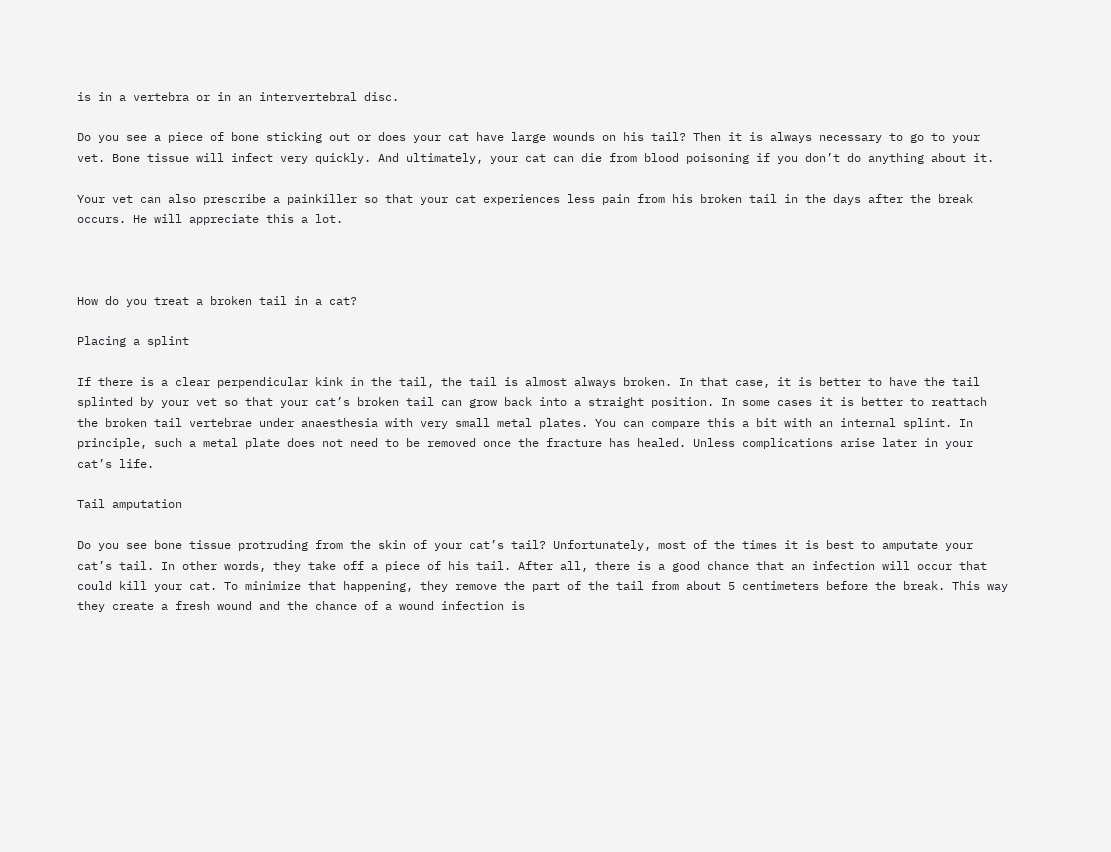is in a vertebra or in an intervertebral disc.

Do you see a piece of bone sticking out or does your cat have large wounds on his tail? Then it is always necessary to go to your vet. Bone tissue will infect very quickly. And ultimately, your cat can die from blood poisoning if you don’t do anything about it.

Your vet can also prescribe a painkiller so that your cat experiences less pain from his broken tail in the days after the break occurs. He will appreciate this a lot.



How do you treat a broken tail in a cat?

Placing a splint

If there is a clear perpendicular kink in the tail, the tail is almost always broken. In that case, it is better to have the tail splinted by your vet so that your cat’s broken tail can grow back into a straight position. In some cases it is better to reattach the broken tail vertebrae under anaesthesia with very small metal plates. You can compare this a bit with an internal splint. In principle, such a metal plate does not need to be removed once the fracture has healed. Unless complications arise later in your cat’s life.

Tail amputation

Do you see bone tissue protruding from the skin of your cat’s tail? Unfortunately, most of the times it is best to amputate your cat’s tail. In other words, they take off a piece of his tail. After all, there is a good chance that an infection will occur that could kill your cat. To minimize that happening, they remove the part of the tail from about 5 centimeters before the break. This way they create a fresh wound and the chance of a wound infection is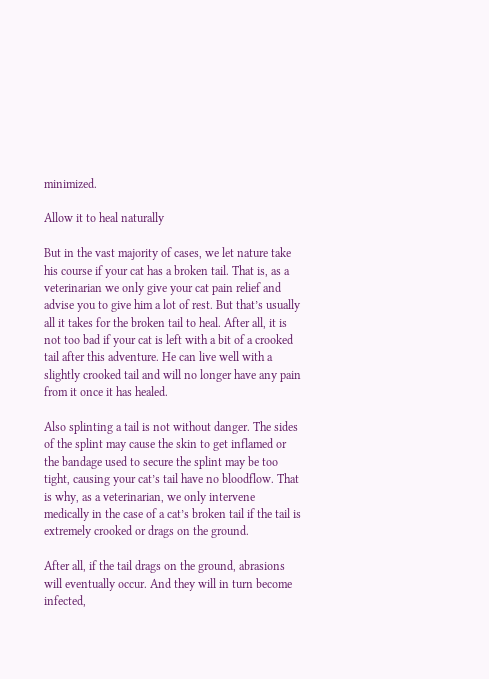minimized.

Allow it to heal naturally

But in the vast majority of cases, we let nature take his course if your cat has a broken tail. That is, as a veterinarian we only give your cat pain relief and advise you to give him a lot of rest. But that’s usually all it takes for the broken tail to heal. After all, it is not too bad if your cat is left with a bit of a crooked tail after this adventure. He can live well with a slightly crooked tail and will no longer have any pain from it once it has healed.

Also splinting a tail is not without danger. The sides of the splint may cause the skin to get inflamed or the bandage used to secure the splint may be too tight, causing your cat’s tail have no bloodflow. That is why, as a veterinarian, we only intervene medically in the case of a cat’s broken tail if the tail is extremely crooked or drags on the ground.

After all, if the tail drags on the ground, abrasions will eventually occur. And they will in turn become infected,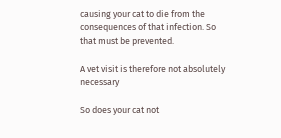causing your cat to die from the consequences of that infection. So that must be prevented.

A vet visit is therefore not absolutely necessary

So does your cat not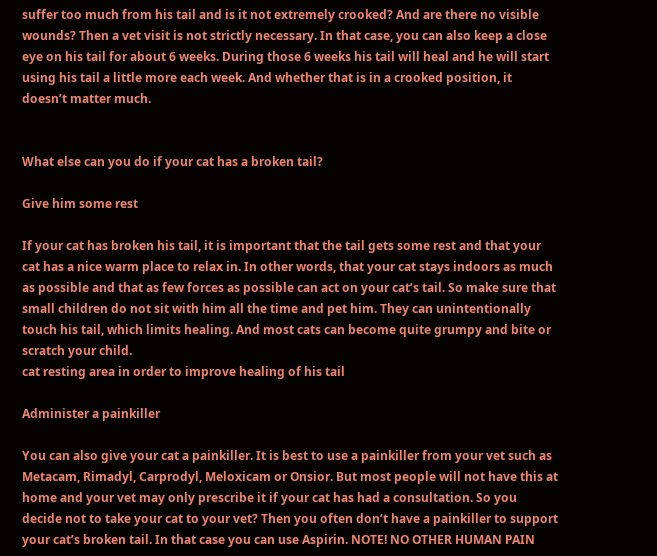suffer too much from his tail and is it not extremely crooked? And are there no visible wounds? Then a vet visit is not strictly necessary. In that case, you can also keep a close eye on his tail for about 6 weeks. During those 6 weeks his tail will heal and he will start using his tail a little more each week. And whether that is in a crooked position, it doesn’t matter much.


What else can you do if your cat has a broken tail?

Give him some rest

If your cat has broken his tail, it is important that the tail gets some rest and that your cat has a nice warm place to relax in. In other words, that your cat stays indoors as much as possible and that as few forces as possible can act on your cat’s tail. So make sure that small children do not sit with him all the time and pet him. They can unintentionally touch his tail, which limits healing. And most cats can become quite grumpy and bite or scratch your child.
cat resting area in order to improve healing of his tail

Administer a painkiller

You can also give your cat a painkiller. It is best to use a painkiller from your vet such as Metacam, Rimadyl, Carprodyl, Meloxicam or Onsior. But most people will not have this at home and your vet may only prescribe it if your cat has had a consultation. So you decide not to take your cat to your vet? Then you often don’t have a painkiller to support your cat’s broken tail. In that case you can use Aspirin. NOTE! NO OTHER HUMAN PAIN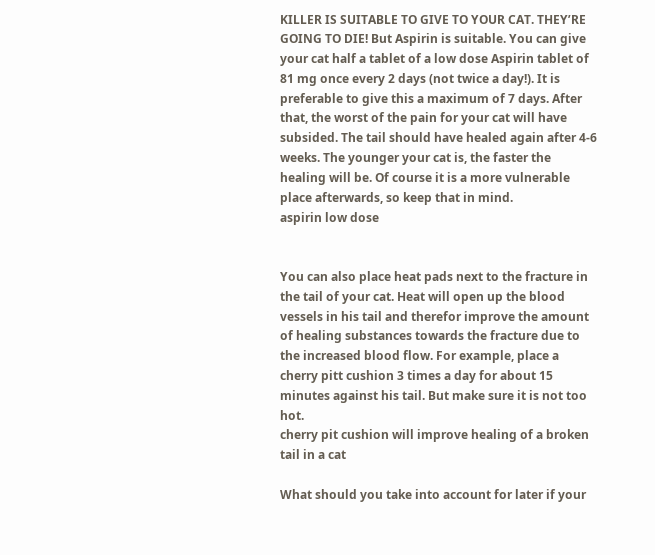KILLER IS SUITABLE TO GIVE TO YOUR CAT. THEY’RE GOING TO DIE! But Aspirin is suitable. You can give your cat half a tablet of a low dose Aspirin tablet of 81 mg once every 2 days (not twice a day!). It is preferable to give this a maximum of 7 days. After that, the worst of the pain for your cat will have subsided. The tail should have healed again after 4-6 weeks. The younger your cat is, the faster the healing will be. Of course it is a more vulnerable place afterwards, so keep that in mind.
aspirin low dose


You can also place heat pads next to the fracture in the tail of your cat. Heat will open up the blood vessels in his tail and therefor improve the amount of healing substances towards the fracture due to the increased blood flow. For example, place a cherry pitt cushion 3 times a day for about 15 minutes against his tail. But make sure it is not too hot.
cherry pit cushion will improve healing of a broken tail in a cat

What should you take into account for later if your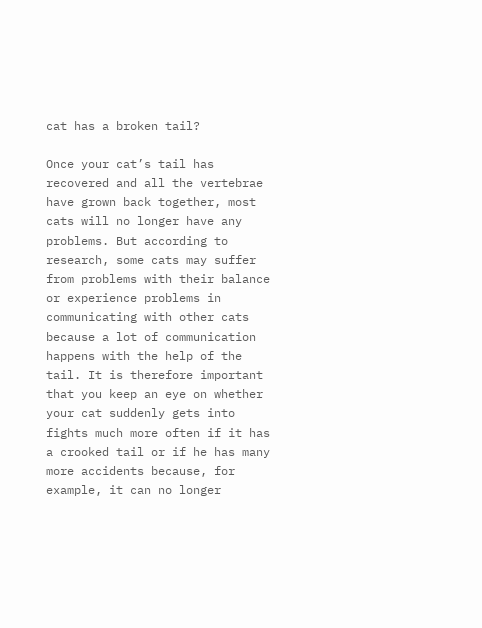cat has a broken tail?

Once your cat’s tail has recovered and all the vertebrae have grown back together, most cats will no longer have any problems. But according to research, some cats may suffer from problems with their balance or experience problems in communicating with other cats because a lot of communication happens with the help of the tail. It is therefore important that you keep an eye on whether your cat suddenly gets into fights much more often if it has a crooked tail or if he has many more accidents because, for example, it can no longer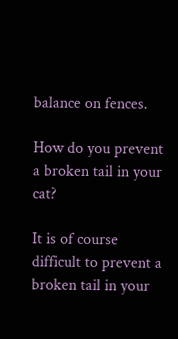balance on fences.

How do you prevent a broken tail in your cat?

It is of course difficult to prevent a broken tail in your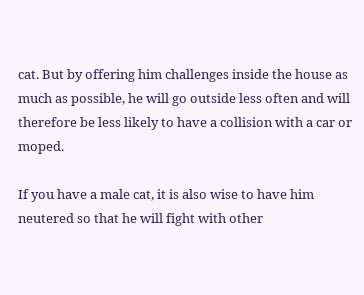cat. But by offering him challenges inside the house as much as possible, he will go outside less often and will therefore be less likely to have a collision with a car or moped.

If you have a male cat, it is also wise to have him neutered so that he will fight with other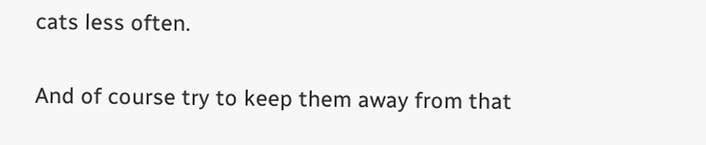cats less often.

And of course try to keep them away from that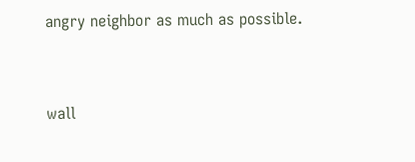angry neighbor as much as possible.


wall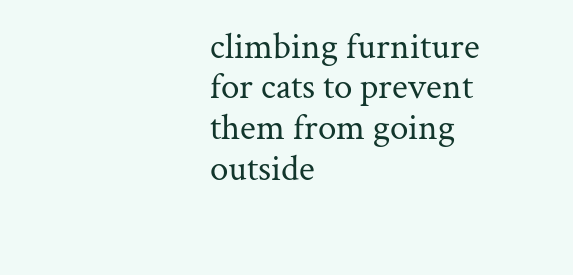climbing furniture for cats to prevent them from going outside